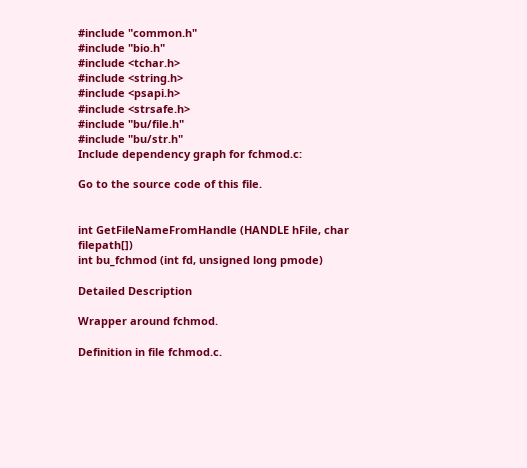#include "common.h"
#include "bio.h"
#include <tchar.h>
#include <string.h>
#include <psapi.h>
#include <strsafe.h>
#include "bu/file.h"
#include "bu/str.h"
Include dependency graph for fchmod.c:

Go to the source code of this file.


int GetFileNameFromHandle (HANDLE hFile, char filepath[])
int bu_fchmod (int fd, unsigned long pmode)

Detailed Description

Wrapper around fchmod.

Definition in file fchmod.c.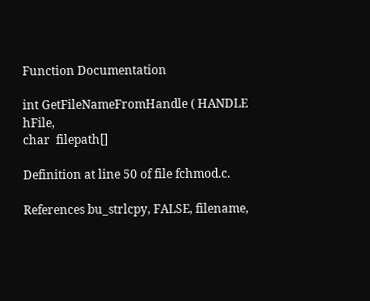Function Documentation

int GetFileNameFromHandle ( HANDLE  hFile,
char  filepath[]

Definition at line 50 of file fchmod.c.

References bu_strlcpy, FALSE, filename,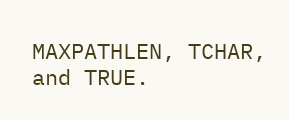MAXPATHLEN, TCHAR, and TRUE.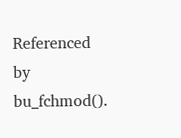Referenced by bu_fchmod().